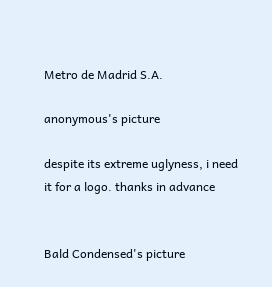Metro de Madrid S.A.

anonymous's picture

despite its extreme uglyness, i need it for a logo. thanks in advance


Bald Condensed's picture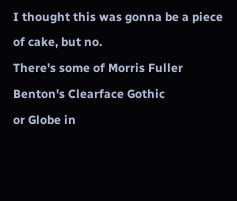I thought this was gonna be a piece of cake, but no.
There's some of Morris Fuller Benton's Clearface Gothic
or Globe in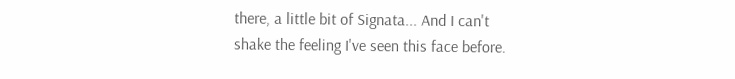there, a little bit of Signata... And I can't
shake the feeling I've seen this face before.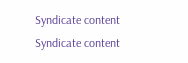Syndicate content Syndicate content